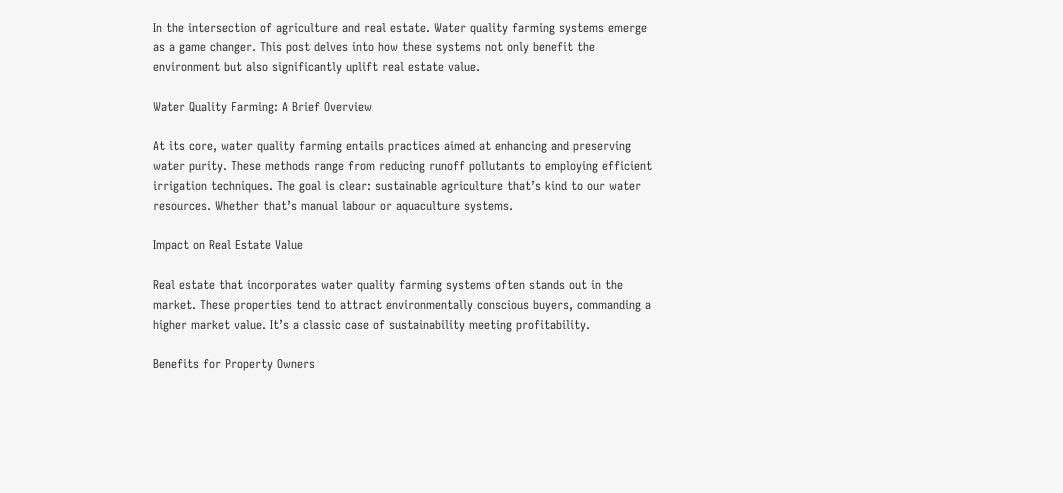In the intersection of agriculture and real estate. Water quality farming systems emerge as a game changer. This post delves into how these systems not only benefit the environment but also significantly uplift real estate value.

Water Quality Farming: A Brief Overview

At its core, water quality farming entails practices aimed at enhancing and preserving water purity. These methods range from reducing runoff pollutants to employing efficient irrigation techniques. The goal is clear: sustainable agriculture that’s kind to our water resources. Whether that’s manual labour or aquaculture systems.

Impact on Real Estate Value

Real estate that incorporates water quality farming systems often stands out in the market. These properties tend to attract environmentally conscious buyers, commanding a higher market value. It’s a classic case of sustainability meeting profitability.

Benefits for Property Owners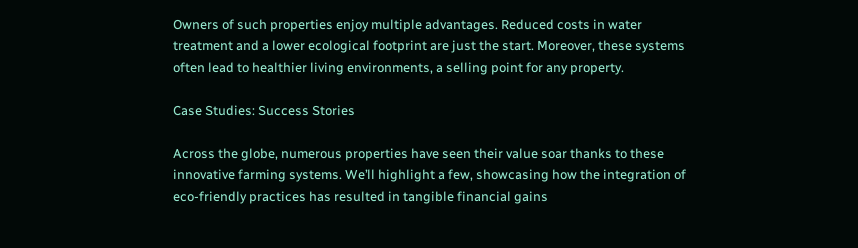Owners of such properties enjoy multiple advantages. Reduced costs in water treatment and a lower ecological footprint are just the start. Moreover, these systems often lead to healthier living environments, a selling point for any property.

Case Studies: Success Stories

Across the globe, numerous properties have seen their value soar thanks to these innovative farming systems. We’ll highlight a few, showcasing how the integration of eco-friendly practices has resulted in tangible financial gains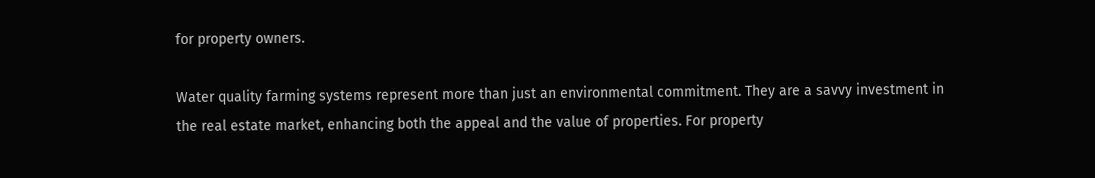for property owners.

Water quality farming systems represent more than just an environmental commitment. They are a savvy investment in the real estate market, enhancing both the appeal and the value of properties. For property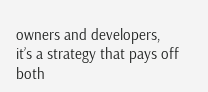owners and developers, it’s a strategy that pays off both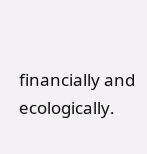financially and ecologically.